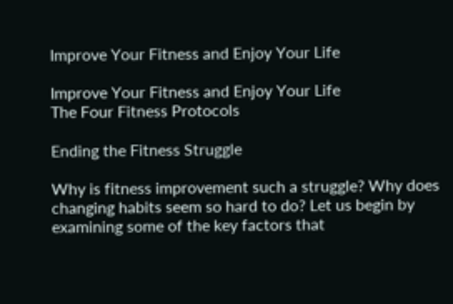Improve Your Fitness and Enjoy Your Life

Improve Your Fitness and Enjoy Your Life
The Four Fitness Protocols

Ending the Fitness Struggle

Why is fitness improvement such a struggle? Why does changing habits seem so hard to do? Let us begin by examining some of the key factors that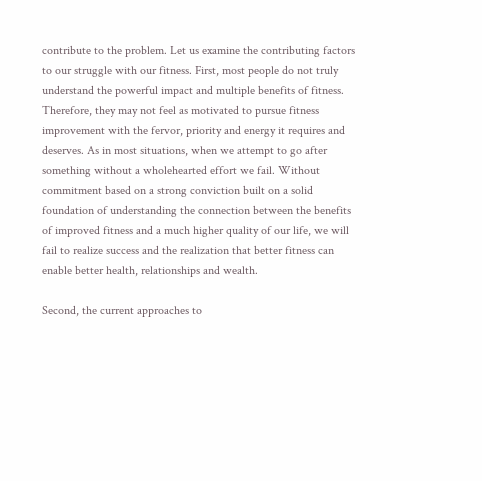contribute to the problem. Let us examine the contributing factors to our struggle with our fitness. First, most people do not truly understand the powerful impact and multiple benefits of fitness. Therefore, they may not feel as motivated to pursue fitness improvement with the fervor, priority and energy it requires and deserves. As in most situations, when we attempt to go after something without a wholehearted effort we fail. Without commitment based on a strong conviction built on a solid foundation of understanding the connection between the benefits of improved fitness and a much higher quality of our life, we will fail to realize success and the realization that better fitness can enable better health, relationships and wealth.

Second, the current approaches to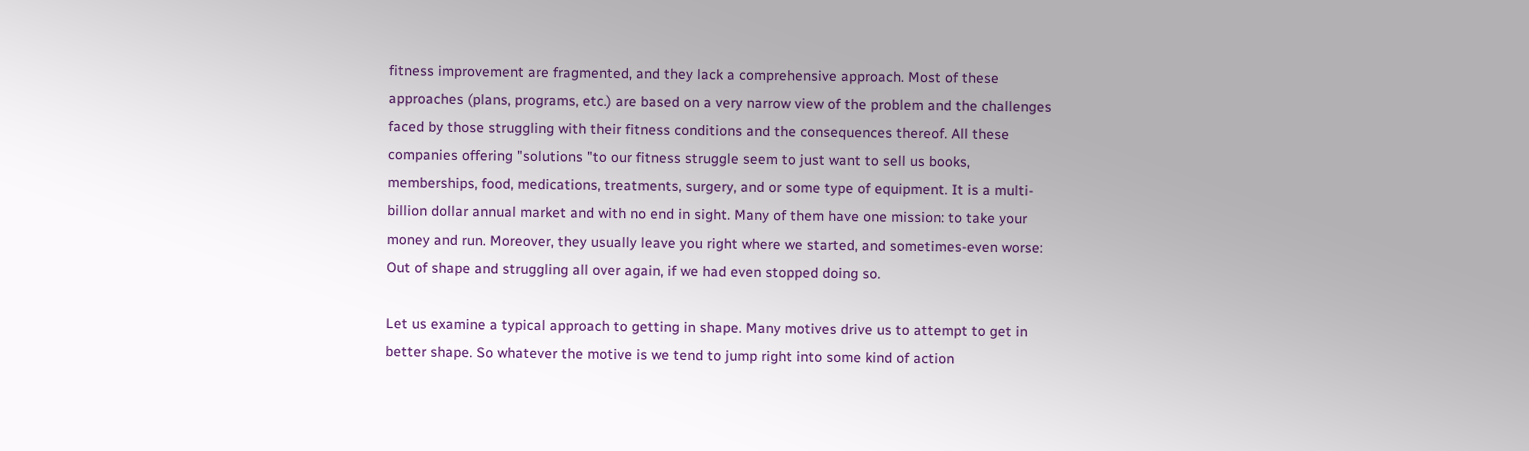fitness improvement are fragmented, and they lack a comprehensive approach. Most of these approaches (plans, programs, etc.) are based on a very narrow view of the problem and the challenges faced by those struggling with their fitness conditions and the consequences thereof. All these companies offering "solutions "to our fitness struggle seem to just want to sell us books, memberships, food, medications, treatments, surgery, and or some type of equipment. It is a multi-billion dollar annual market and with no end in sight. Many of them have one mission: to take your money and run. Moreover, they usually leave you right where we started, and sometimes-even worse: Out of shape and struggling all over again, if we had even stopped doing so.

Let us examine a typical approach to getting in shape. Many motives drive us to attempt to get in better shape. So whatever the motive is we tend to jump right into some kind of action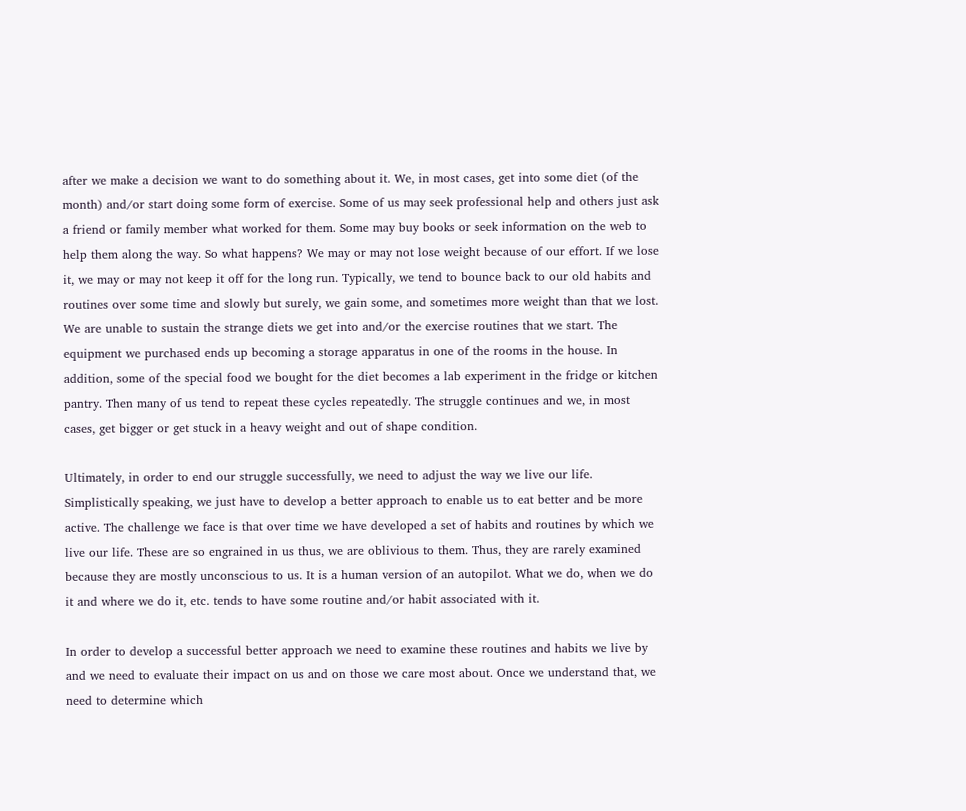after we make a decision we want to do something about it. We, in most cases, get into some diet (of the month) and/or start doing some form of exercise. Some of us may seek professional help and others just ask a friend or family member what worked for them. Some may buy books or seek information on the web to help them along the way. So what happens? We may or may not lose weight because of our effort. If we lose it, we may or may not keep it off for the long run. Typically, we tend to bounce back to our old habits and routines over some time and slowly but surely, we gain some, and sometimes more weight than that we lost. We are unable to sustain the strange diets we get into and/or the exercise routines that we start. The equipment we purchased ends up becoming a storage apparatus in one of the rooms in the house. In addition, some of the special food we bought for the diet becomes a lab experiment in the fridge or kitchen pantry. Then many of us tend to repeat these cycles repeatedly. The struggle continues and we, in most cases, get bigger or get stuck in a heavy weight and out of shape condition.

Ultimately, in order to end our struggle successfully, we need to adjust the way we live our life. Simplistically speaking, we just have to develop a better approach to enable us to eat better and be more active. The challenge we face is that over time we have developed a set of habits and routines by which we live our life. These are so engrained in us thus, we are oblivious to them. Thus, they are rarely examined because they are mostly unconscious to us. It is a human version of an autopilot. What we do, when we do it and where we do it, etc. tends to have some routine and/or habit associated with it.

In order to develop a successful better approach we need to examine these routines and habits we live by and we need to evaluate their impact on us and on those we care most about. Once we understand that, we need to determine which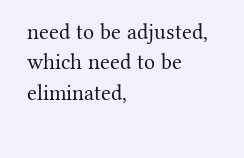need to be adjusted, which need to be eliminated,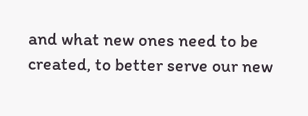and what new ones need to be created, to better serve our new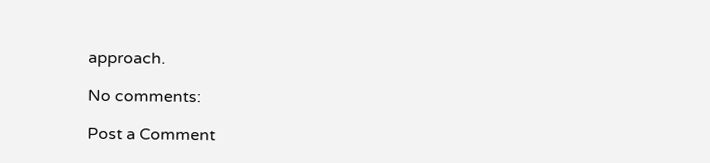approach.

No comments:

Post a Comment